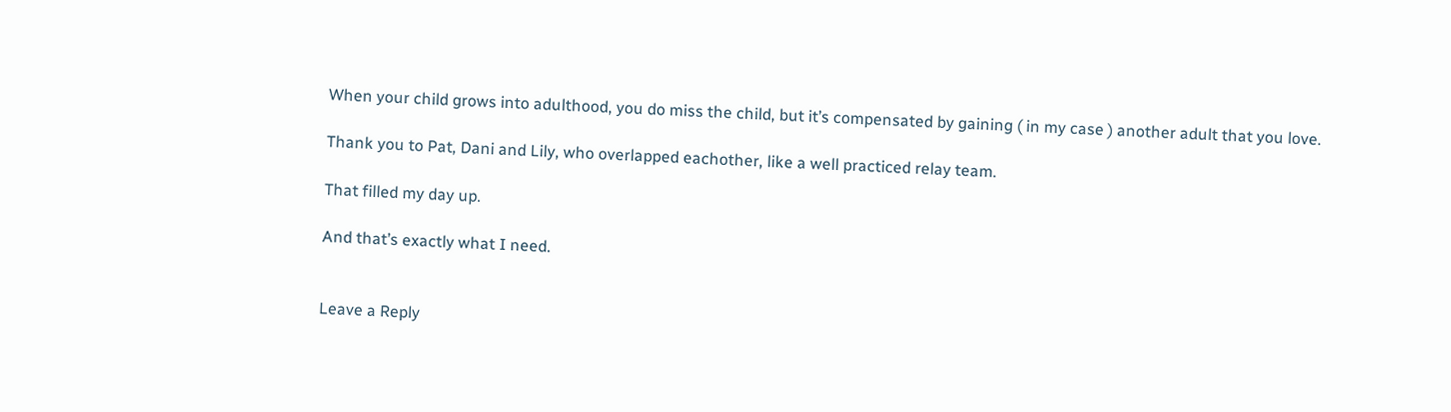When your child grows into adulthood, you do miss the child, but it’s compensated by gaining ( in my case ) another adult that you love.

Thank you to Pat, Dani and Lily, who overlapped eachother, like a well practiced relay team.

That filled my day up.

And that’s exactly what I need.


Leave a Reply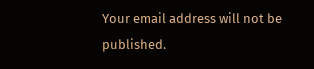Your email address will not be published.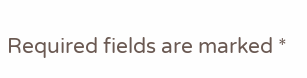Required fields are marked *